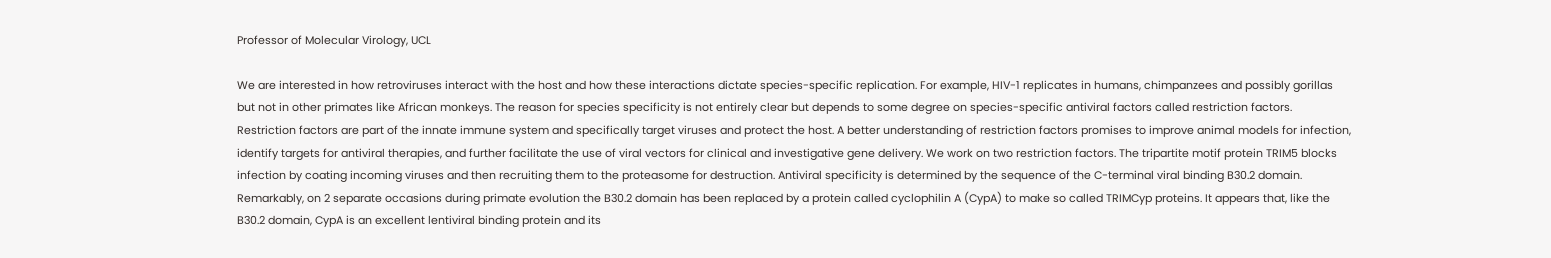Professor of Molecular Virology, UCL

We are interested in how retroviruses interact with the host and how these interactions dictate species-specific replication. For example, HIV-1 replicates in humans, chimpanzees and possibly gorillas but not in other primates like African monkeys. The reason for species specificity is not entirely clear but depends to some degree on species-specific antiviral factors called restriction factors. Restriction factors are part of the innate immune system and specifically target viruses and protect the host. A better understanding of restriction factors promises to improve animal models for infection, identify targets for antiviral therapies, and further facilitate the use of viral vectors for clinical and investigative gene delivery. We work on two restriction factors. The tripartite motif protein TRIM5 blocks infection by coating incoming viruses and then recruiting them to the proteasome for destruction. Antiviral specificity is determined by the sequence of the C-terminal viral binding B30.2 domain. Remarkably, on 2 separate occasions during primate evolution the B30.2 domain has been replaced by a protein called cyclophilin A (CypA) to make so called TRIMCyp proteins. It appears that, like the B30.2 domain, CypA is an excellent lentiviral binding protein and its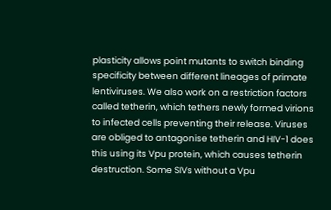plasticity allows point mutants to switch binding specificity between different lineages of primate lentiviruses. We also work on a restriction factors called tetherin, which tethers newly formed virions to infected cells preventing their release. Viruses are obliged to antagonise tetherin and HIV-1 does this using its Vpu protein, which causes tetherin destruction. Some SIVs without a Vpu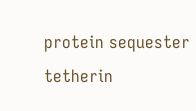protein sequester tetherin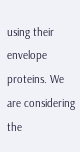using their envelope proteins. We are considering the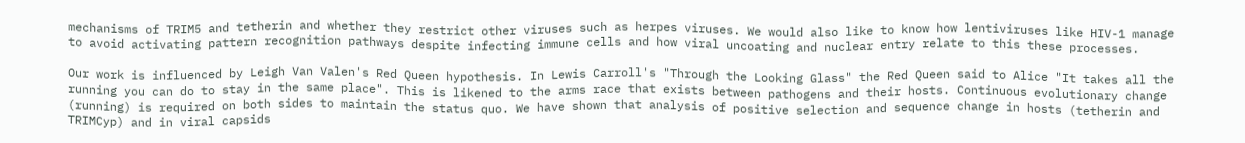mechanisms of TRIM5 and tetherin and whether they restrict other viruses such as herpes viruses. We would also like to know how lentiviruses like HIV-1 manage to avoid activating pattern recognition pathways despite infecting immune cells and how viral uncoating and nuclear entry relate to this these processes.

Our work is influenced by Leigh Van Valen's Red Queen hypothesis. In Lewis Carroll's "Through the Looking Glass" the Red Queen said to Alice "It takes all the running you can do to stay in the same place". This is likened to the arms race that exists between pathogens and their hosts. Continuous evolutionary change (running) is required on both sides to maintain the status quo. We have shown that analysis of positive selection and sequence change in hosts (tetherin and TRIMCyp) and in viral capsids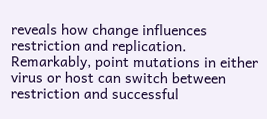reveals how change influences restriction and replication. Remarkably, point mutations in either virus or host can switch between restriction and successful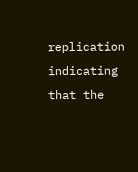replication indicating that the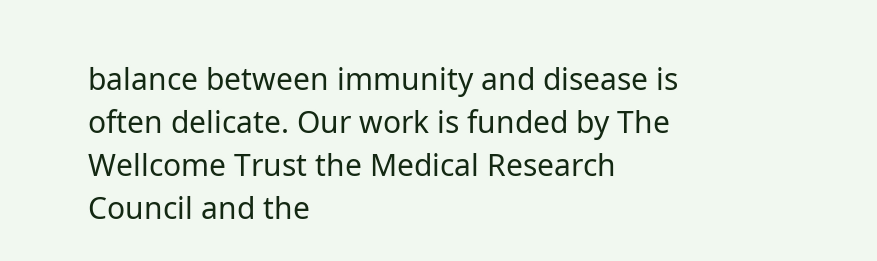balance between immunity and disease is often delicate. Our work is funded by The Wellcome Trust the Medical Research Council and the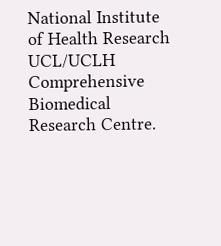National Institute of Health Research UCL/UCLH Comprehensive Biomedical Research Centre.